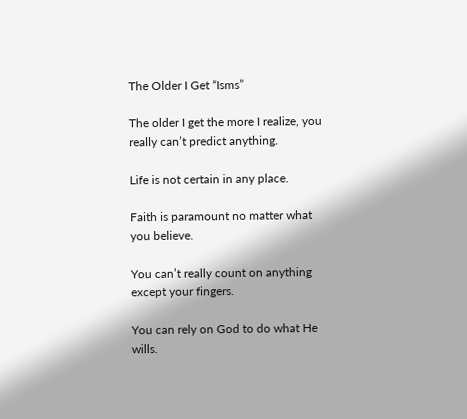The Older I Get “Isms”

The older I get the more I realize, you really can’t predict anything.

Life is not certain in any place.

Faith is paramount no matter what you believe.

You can’t really count on anything except your fingers.

You can rely on God to do what He wills.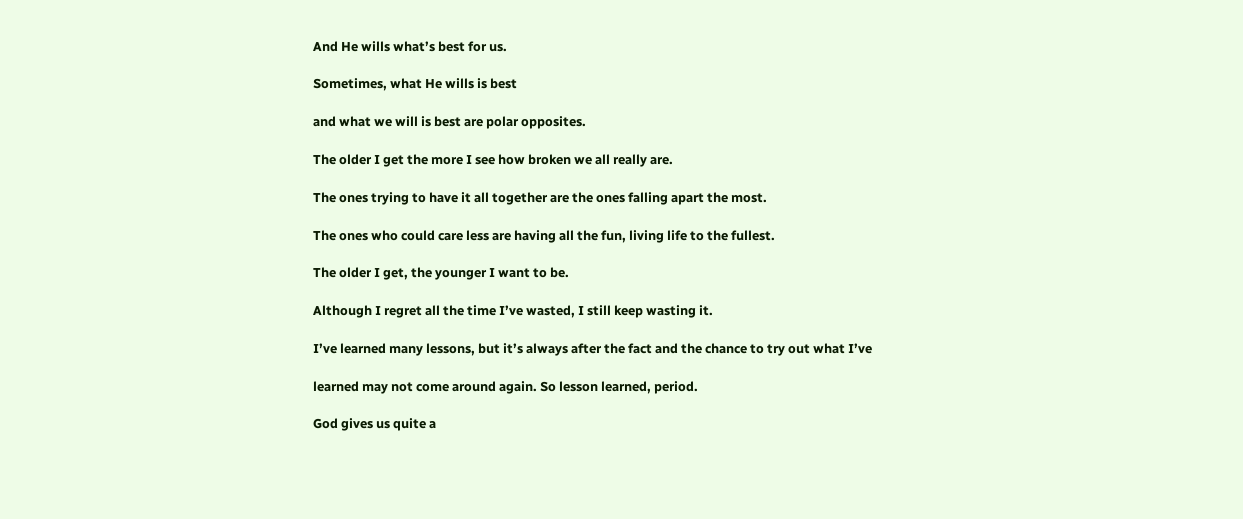And He wills what’s best for us.

Sometimes, what He wills is best

and what we will is best are polar opposites.

The older I get the more I see how broken we all really are.

The ones trying to have it all together are the ones falling apart the most.

The ones who could care less are having all the fun, living life to the fullest.

The older I get, the younger I want to be.

Although I regret all the time I’ve wasted, I still keep wasting it.

I’ve learned many lessons, but it’s always after the fact and the chance to try out what I’ve

learned may not come around again. So lesson learned, period.

God gives us quite a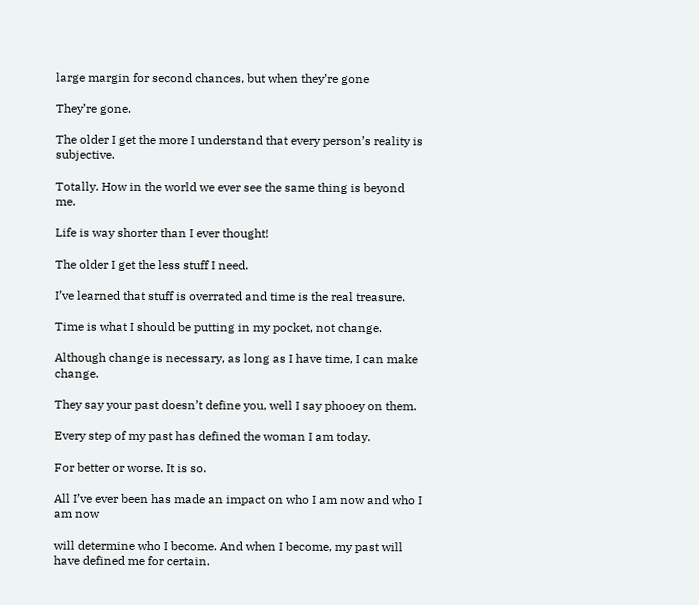large margin for second chances, but when they’re gone

They’re gone.

The older I get the more I understand that every person’s reality is subjective.

Totally. How in the world we ever see the same thing is beyond me.

Life is way shorter than I ever thought!

The older I get the less stuff I need.

I’ve learned that stuff is overrated and time is the real treasure.

Time is what I should be putting in my pocket, not change.

Although change is necessary, as long as I have time, I can make change.

They say your past doesn’t define you, well I say phooey on them.

Every step of my past has defined the woman I am today.

For better or worse. It is so.

All I’ve ever been has made an impact on who I am now and who I am now

will determine who I become. And when I become, my past will have defined me for certain.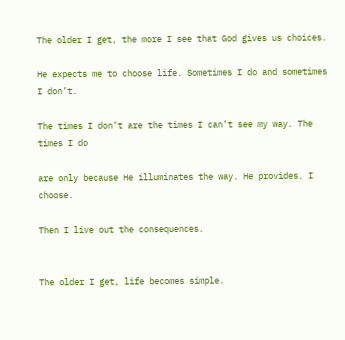The older I get, the more I see that God gives us choices.

He expects me to choose life. Sometimes I do and sometimes I don’t.

The times I don’t are the times I can’t see my way. The times I do

are only because He illuminates the way. He provides. I choose.

Then I live out the consequences.


The older I get, life becomes simple.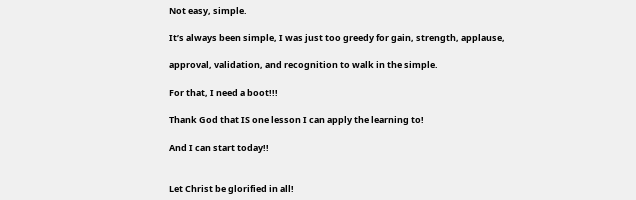Not easy, simple.

It’s always been simple, I was just too greedy for gain, strength, applause,

approval, validation, and recognition to walk in the simple.

For that, I need a boot!!!

Thank God that IS one lesson I can apply the learning to!

And I can start today!!


Let Christ be glorified in all!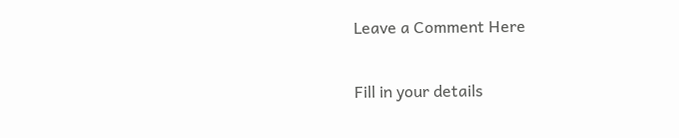Leave a Comment Here

Fill in your details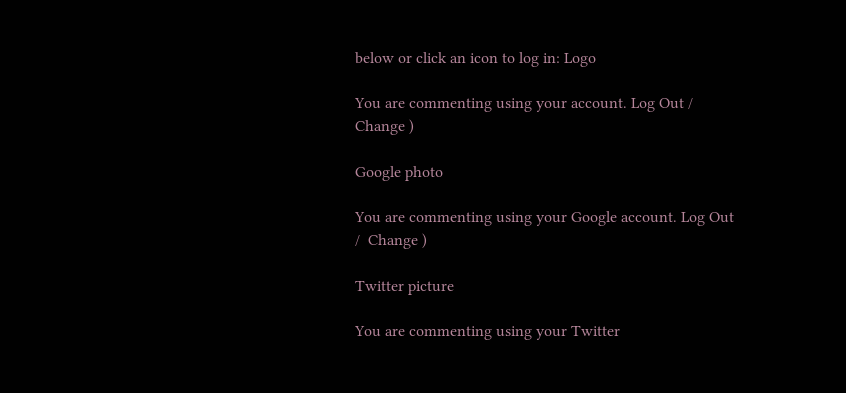below or click an icon to log in: Logo

You are commenting using your account. Log Out /  Change )

Google photo

You are commenting using your Google account. Log Out /  Change )

Twitter picture

You are commenting using your Twitter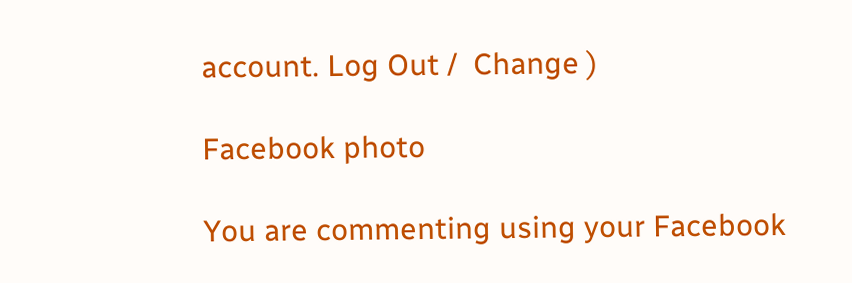account. Log Out /  Change )

Facebook photo

You are commenting using your Facebook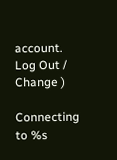account. Log Out /  Change )

Connecting to %s